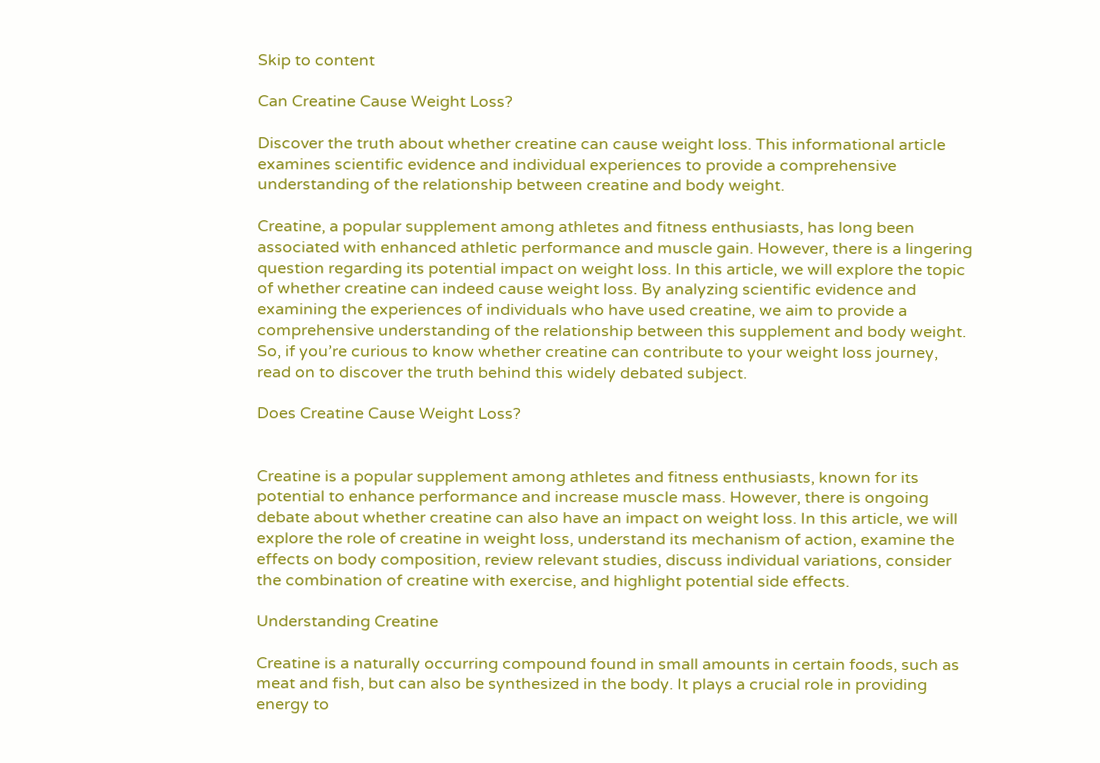Skip to content

Can Creatine Cause Weight Loss?

Discover the truth about whether creatine can cause weight loss. This informational article examines scientific evidence and individual experiences to provide a comprehensive understanding of the relationship between creatine and body weight.

Creatine, a popular supplement among athletes and fitness enthusiasts, has long been associated with enhanced athletic performance and muscle gain. However, there is a lingering question regarding its potential impact on weight loss. In this article, we will explore the topic of whether creatine can indeed cause weight loss. By analyzing scientific evidence and examining the experiences of individuals who have used creatine, we aim to provide a comprehensive understanding of the relationship between this supplement and body weight. So, if you’re curious to know whether creatine can contribute to your weight loss journey, read on to discover the truth behind this widely debated subject.

Does Creatine Cause Weight Loss?


Creatine is a popular supplement among athletes and fitness enthusiasts, known for its potential to enhance performance and increase muscle mass. However, there is ongoing debate about whether creatine can also have an impact on weight loss. In this article, we will explore the role of creatine in weight loss, understand its mechanism of action, examine the effects on body composition, review relevant studies, discuss individual variations, consider the combination of creatine with exercise, and highlight potential side effects.

Understanding Creatine

Creatine is a naturally occurring compound found in small amounts in certain foods, such as meat and fish, but can also be synthesized in the body. It plays a crucial role in providing energy to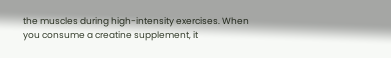the muscles during high-intensity exercises. When you consume a creatine supplement, it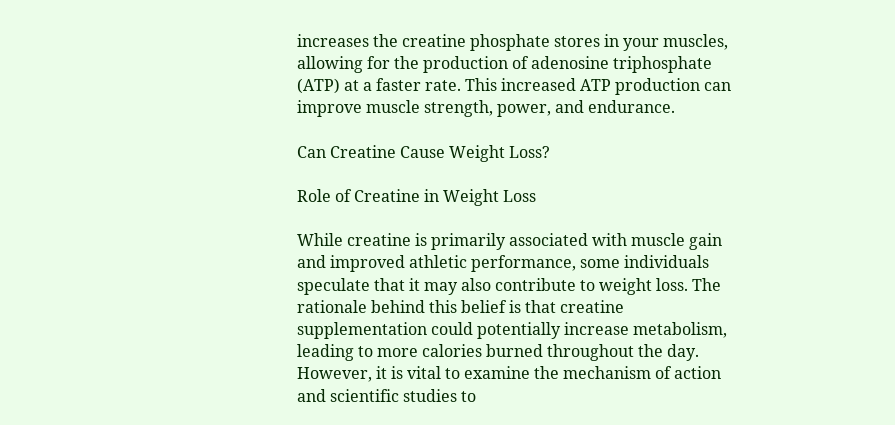increases the creatine phosphate stores in your muscles, allowing for the production of adenosine triphosphate (ATP) at a faster rate. This increased ATP production can improve muscle strength, power, and endurance.

Can Creatine Cause Weight Loss?

Role of Creatine in Weight Loss

While creatine is primarily associated with muscle gain and improved athletic performance, some individuals speculate that it may also contribute to weight loss. The rationale behind this belief is that creatine supplementation could potentially increase metabolism, leading to more calories burned throughout the day. However, it is vital to examine the mechanism of action and scientific studies to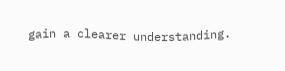gain a clearer understanding.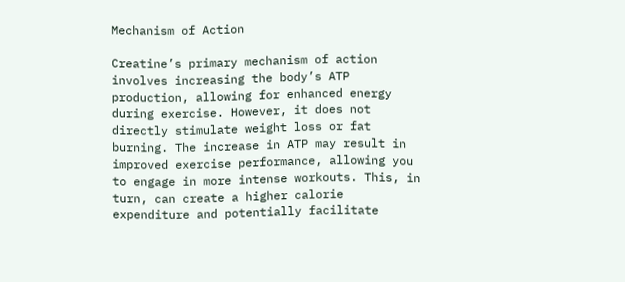Mechanism of Action

Creatine’s primary mechanism of action involves increasing the body’s ATP production, allowing for enhanced energy during exercise. However, it does not directly stimulate weight loss or fat burning. The increase in ATP may result in improved exercise performance, allowing you to engage in more intense workouts. This, in turn, can create a higher calorie expenditure and potentially facilitate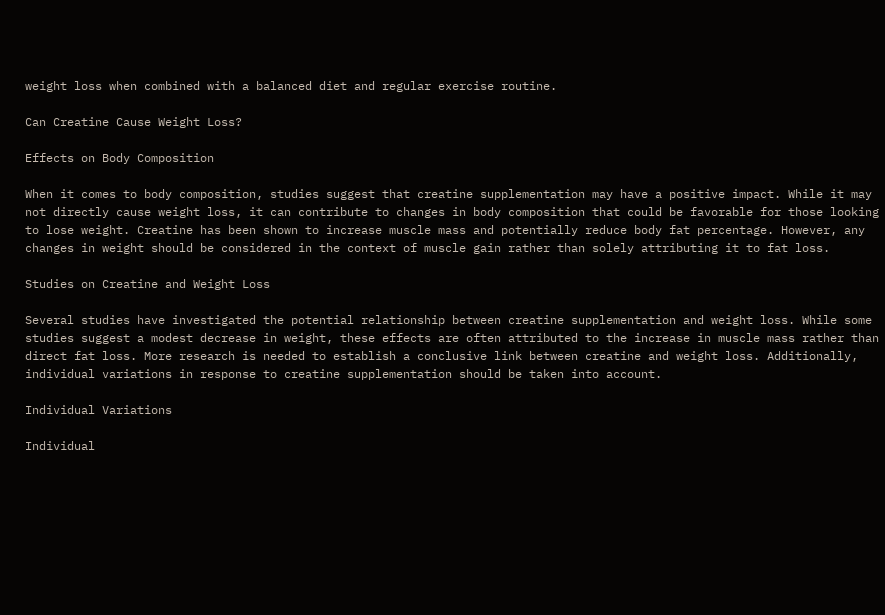weight loss when combined with a balanced diet and regular exercise routine.

Can Creatine Cause Weight Loss?

Effects on Body Composition

When it comes to body composition, studies suggest that creatine supplementation may have a positive impact. While it may not directly cause weight loss, it can contribute to changes in body composition that could be favorable for those looking to lose weight. Creatine has been shown to increase muscle mass and potentially reduce body fat percentage. However, any changes in weight should be considered in the context of muscle gain rather than solely attributing it to fat loss.

Studies on Creatine and Weight Loss

Several studies have investigated the potential relationship between creatine supplementation and weight loss. While some studies suggest a modest decrease in weight, these effects are often attributed to the increase in muscle mass rather than direct fat loss. More research is needed to establish a conclusive link between creatine and weight loss. Additionally, individual variations in response to creatine supplementation should be taken into account.

Individual Variations

Individual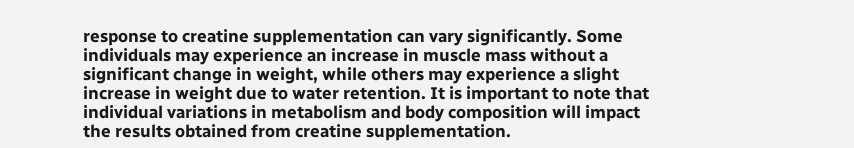response to creatine supplementation can vary significantly. Some individuals may experience an increase in muscle mass without a significant change in weight, while others may experience a slight increase in weight due to water retention. It is important to note that individual variations in metabolism and body composition will impact the results obtained from creatine supplementation.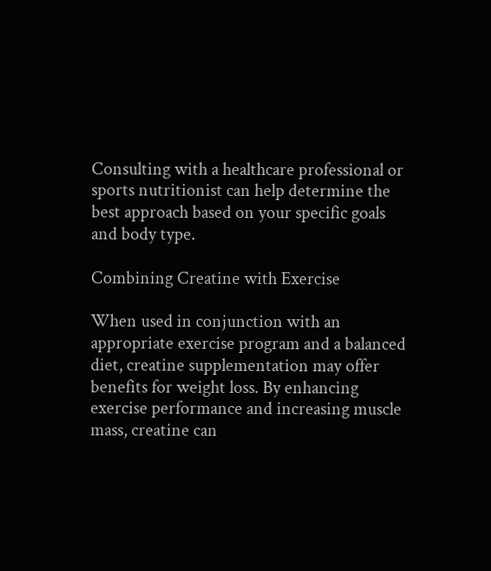Consulting with a healthcare professional or sports nutritionist can help determine the best approach based on your specific goals and body type.

Combining Creatine with Exercise

When used in conjunction with an appropriate exercise program and a balanced diet, creatine supplementation may offer benefits for weight loss. By enhancing exercise performance and increasing muscle mass, creatine can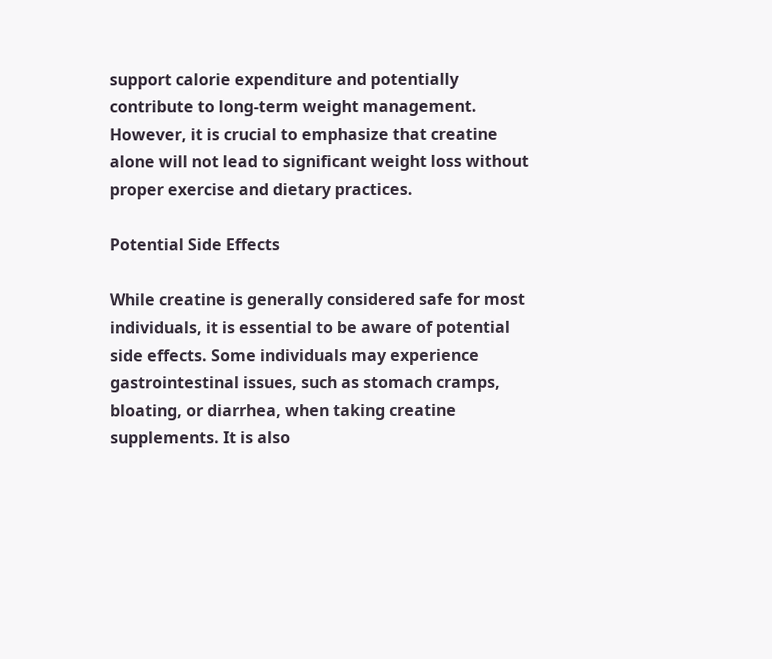support calorie expenditure and potentially contribute to long-term weight management. However, it is crucial to emphasize that creatine alone will not lead to significant weight loss without proper exercise and dietary practices.

Potential Side Effects

While creatine is generally considered safe for most individuals, it is essential to be aware of potential side effects. Some individuals may experience gastrointestinal issues, such as stomach cramps, bloating, or diarrhea, when taking creatine supplements. It is also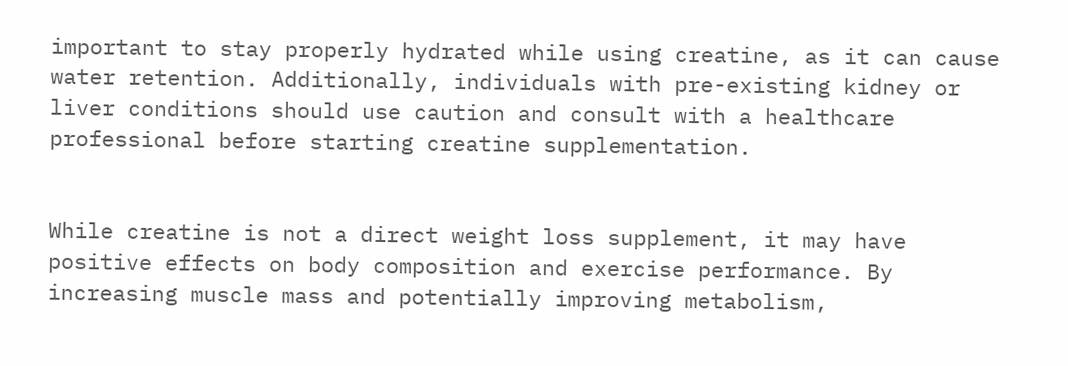important to stay properly hydrated while using creatine, as it can cause water retention. Additionally, individuals with pre-existing kidney or liver conditions should use caution and consult with a healthcare professional before starting creatine supplementation.


While creatine is not a direct weight loss supplement, it may have positive effects on body composition and exercise performance. By increasing muscle mass and potentially improving metabolism,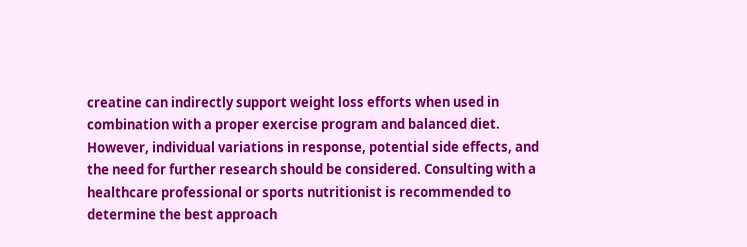creatine can indirectly support weight loss efforts when used in combination with a proper exercise program and balanced diet. However, individual variations in response, potential side effects, and the need for further research should be considered. Consulting with a healthcare professional or sports nutritionist is recommended to determine the best approach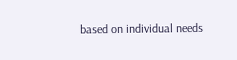based on individual needs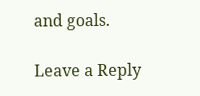and goals.

Leave a Reply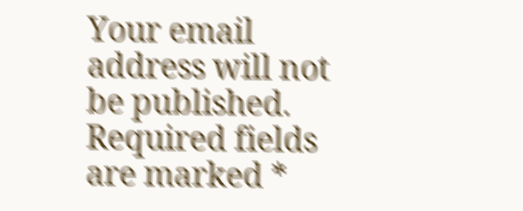Your email address will not be published. Required fields are marked *